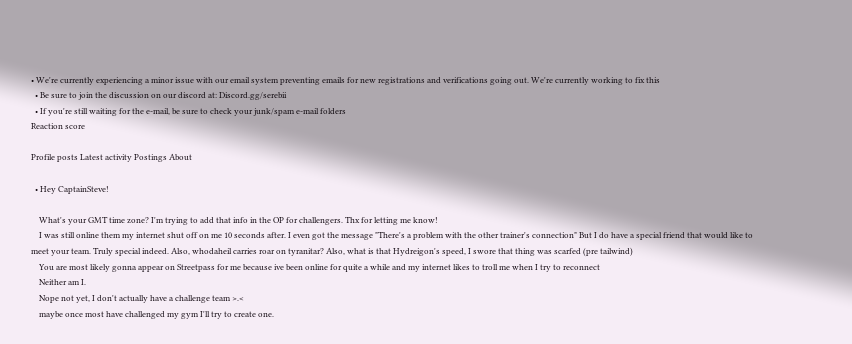• We're currently experiencing a minor issue with our email system preventing emails for new registrations and verifications going out. We're currently working to fix this
  • Be sure to join the discussion on our discord at: Discord.gg/serebii
  • If you're still waiting for the e-mail, be sure to check your junk/spam e-mail folders
Reaction score

Profile posts Latest activity Postings About

  • Hey CaptainSteve!

    What's your GMT time zone? I'm trying to add that info in the OP for challengers. Thx for letting me know!
    I was still online them my internet shut off on me 10 seconds after. I even got the message "There's a problem with the other trainer's connection" But I do have a special friend that would like to meet your team. Truly special indeed. Also, whodaheil carries roar on tyranitar? Also, what is that Hydreigon's speed, I swore that thing was scarfed (pre tailwind)
    You are most likely gonna appear on Streetpass for me because ive been online for quite a while and my internet likes to troll me when I try to reconnect
    Neither am I.
    Nope not yet, I don't actually have a challenge team >.<
    maybe once most have challenged my gym I'll try to create one.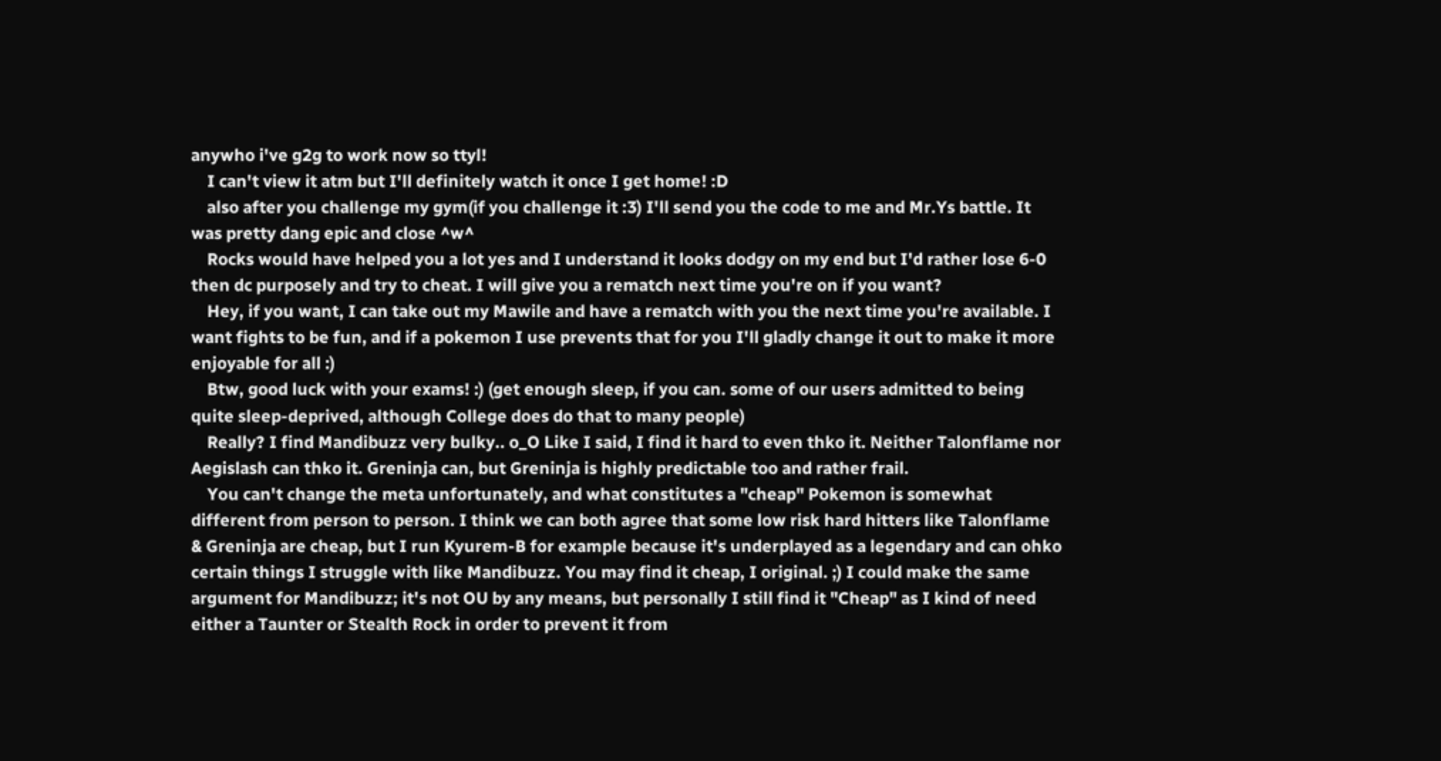anywho i've g2g to work now so ttyl!
    I can't view it atm but I'll definitely watch it once I get home! :D
    also after you challenge my gym(if you challenge it :3) I'll send you the code to me and Mr.Ys battle. It was pretty dang epic and close ^w^
    Rocks would have helped you a lot yes and I understand it looks dodgy on my end but I'd rather lose 6-0 then dc purposely and try to cheat. I will give you a rematch next time you're on if you want?
    Hey, if you want, I can take out my Mawile and have a rematch with you the next time you're available. I want fights to be fun, and if a pokemon I use prevents that for you I'll gladly change it out to make it more enjoyable for all :)
    Btw, good luck with your exams! :) (get enough sleep, if you can. some of our users admitted to being quite sleep-deprived, although College does do that to many people)
    Really? I find Mandibuzz very bulky.. o_O Like I said, I find it hard to even thko it. Neither Talonflame nor Aegislash can thko it. Greninja can, but Greninja is highly predictable too and rather frail.
    You can't change the meta unfortunately, and what constitutes a "cheap" Pokemon is somewhat different from person to person. I think we can both agree that some low risk hard hitters like Talonflame & Greninja are cheap, but I run Kyurem-B for example because it's underplayed as a legendary and can ohko certain things I struggle with like Mandibuzz. You may find it cheap, I original. ;) I could make the same argument for Mandibuzz; it's not OU by any means, but personally I still find it "Cheap" as I kind of need either a Taunter or Stealth Rock in order to prevent it from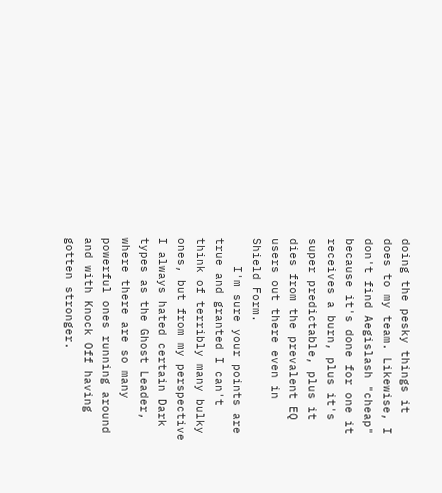doing the pesky things it does to my team. Likewise, I don't find Aegislash "cheap" because it's done for one it receives a burn, plus it's super predictable, plus it dies from the prevalent EQ users out there even in Shield Form.
    I'm sure your points are true and granted I can't think of terribly many bulky ones, but from my perspective I always hated certain Dark types as the Ghost Leader, where there are so many powerful ones running around and with Knock Off having gotten stronger.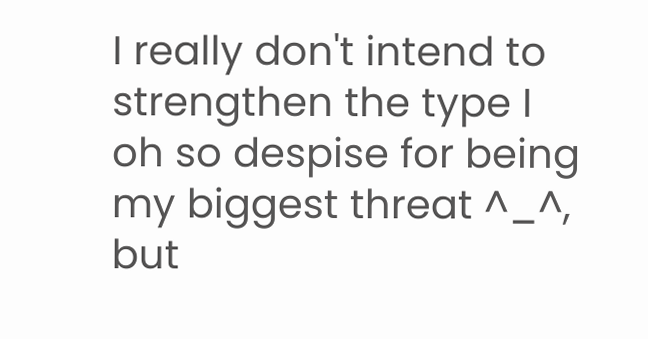I really don't intend to strengthen the type I oh so despise for being my biggest threat ^_^, but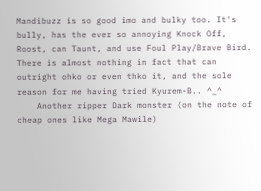Mandibuzz is so good imo and bulky too. It's bully, has the ever so annoying Knock Off, Roost, can Taunt, and use Foul Play/Brave Bird. There is almost nothing in fact that can outright ohko or even thko it, and the sole reason for me having tried Kyurem-B.. ^_^
    Another ripper Dark monster (on the note of cheap ones like Mega Mawile)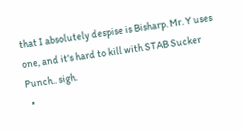that I absolutely despise is Bisharp. Mr. Y uses one, and it's hard to kill with STAB Sucker Punch.. sigh.
  •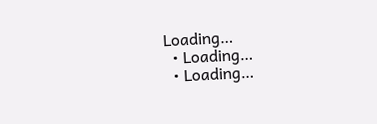Loading…
  • Loading…
  • Loading…